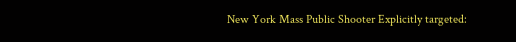New York Mass Public Shooter Explicitly targeted: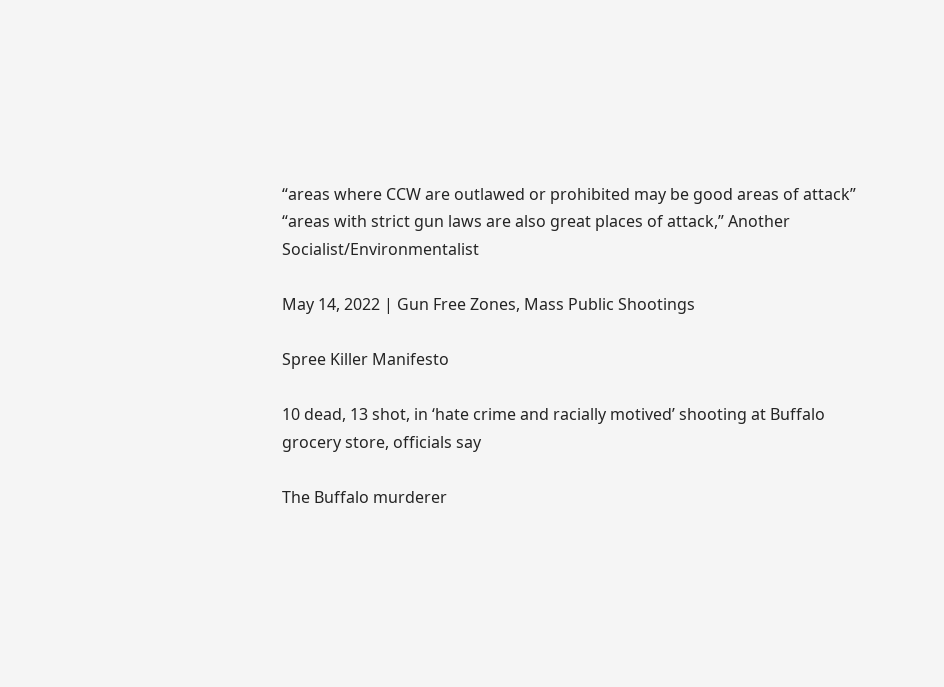“areas where CCW are outlawed or prohibited may be good areas of attack” “areas with strict gun laws are also great places of attack,” Another Socialist/Environmentalist

May 14, 2022 | Gun Free Zones, Mass Public Shootings

Spree Killer Manifesto

10 dead, 13 shot, in ‘hate crime and racially motived’ shooting at Buffalo grocery store, officials say

The Buffalo murderer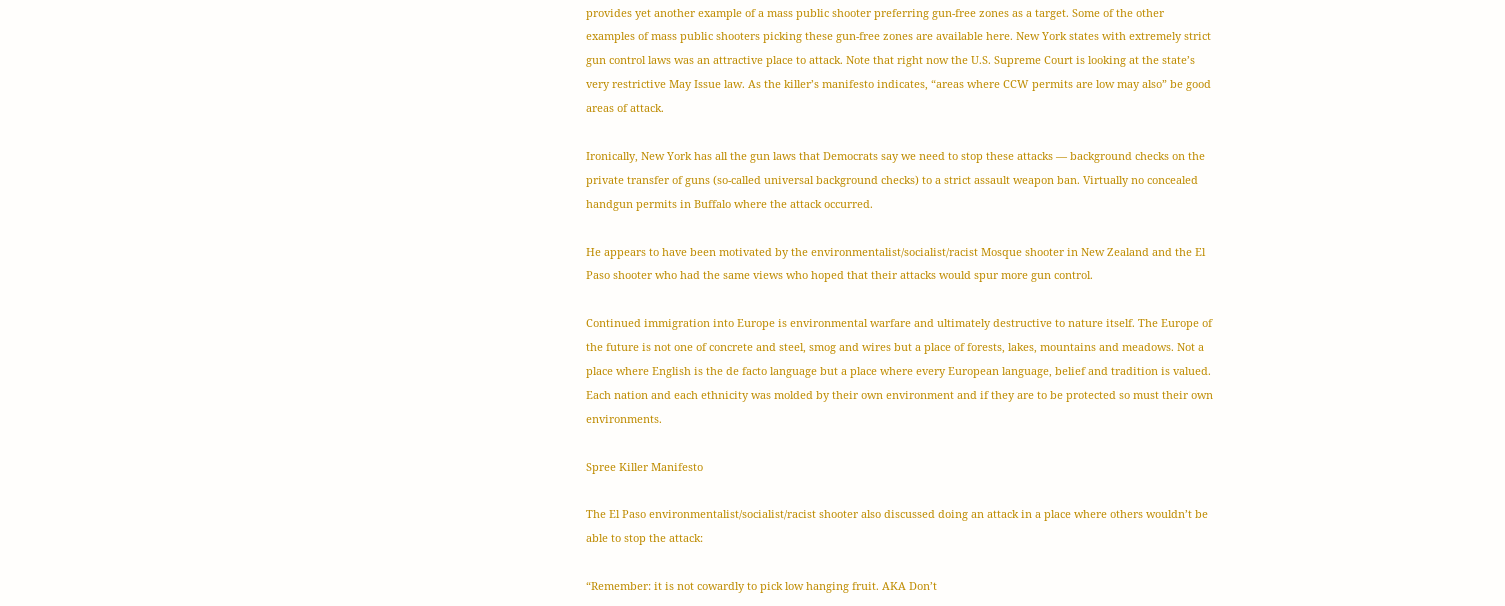provides yet another example of a mass public shooter preferring gun-free zones as a target. Some of the other examples of mass public shooters picking these gun-free zones are available here. New York states with extremely strict gun control laws was an attractive place to attack. Note that right now the U.S. Supreme Court is looking at the state’s very restrictive May Issue law. As the killer’s manifesto indicates, “areas where CCW permits are low may also” be good areas of attack.

Ironically, New York has all the gun laws that Democrats say we need to stop these attacks — background checks on the private transfer of guns (so-called universal background checks) to a strict assault weapon ban. Virtually no concealed handgun permits in Buffalo where the attack occurred.

He appears to have been motivated by the environmentalist/socialist/racist Mosque shooter in New Zealand and the El Paso shooter who had the same views who hoped that their attacks would spur more gun control.

Continued immigration into Europe is environmental warfare and ultimately destructive to nature itself. The Europe of the future is not one of concrete and steel, smog and wires but a place of forests, lakes, mountains and meadows. Not a place where English is the de facto language but a place where every European language, belief and tradition is valued. Each nation and each ethnicity was molded by their own environment and if they are to be protected so must their own environments.

Spree Killer Manifesto

The El Paso environmentalist/socialist/racist shooter also discussed doing an attack in a place where others wouldn’t be able to stop the attack:

“Remember: it is not cowardly to pick low hanging fruit. AKA Don’t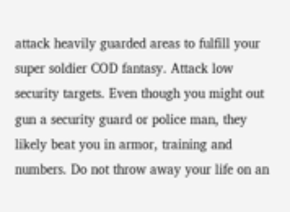attack heavily guarded areas to fulfill your super soldier COD fantasy. Attack low security targets. Even though you might out gun a security guard or police man, they likely beat you in armor, training and numbers. Do not throw away your life on an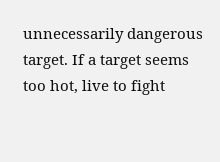unnecessarily dangerous target. If a target seems too hot, live to fight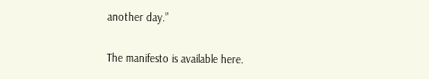another day.”

The manifesto is available here.